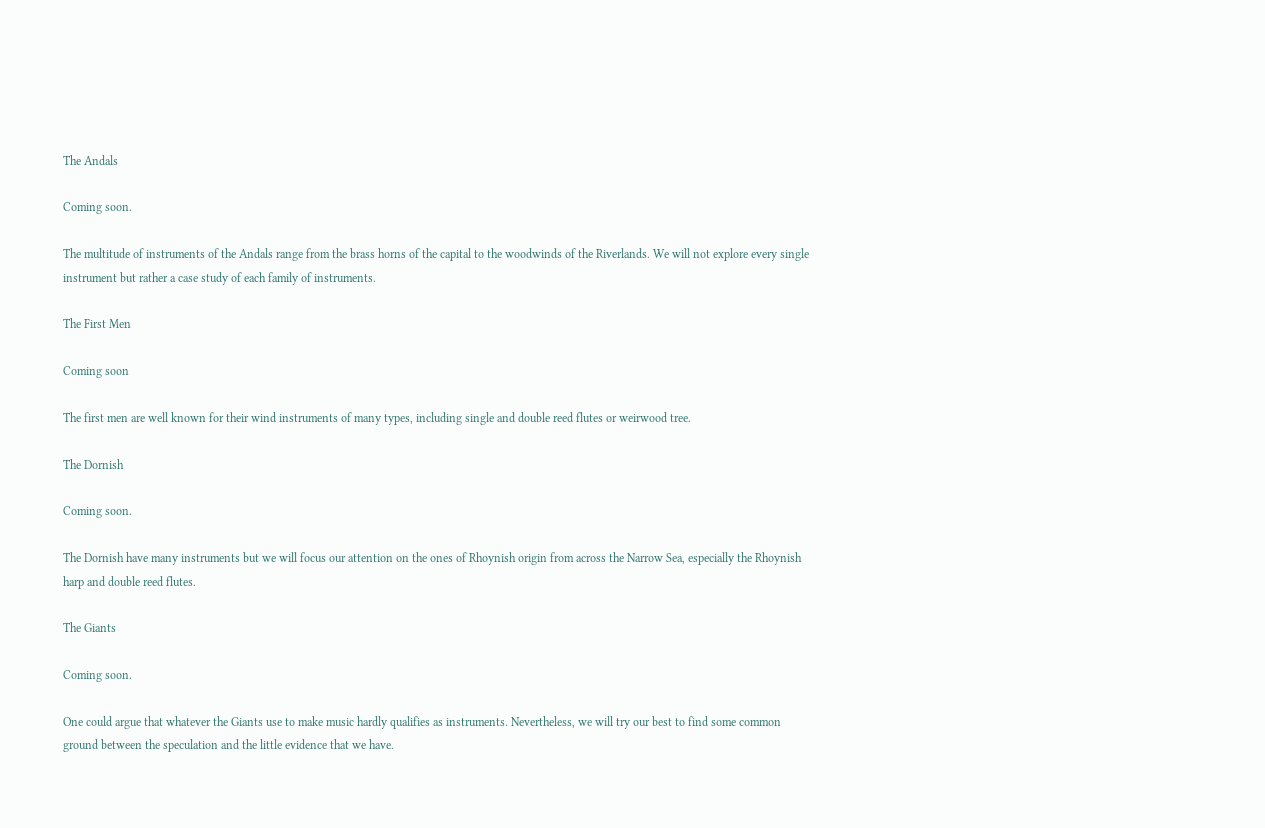The Andals

Coming soon.

The multitude of instruments of the Andals range from the brass horns of the capital to the woodwinds of the Riverlands. We will not explore every single instrument but rather a case study of each family of instruments.

The First Men

Coming soon

The first men are well known for their wind instruments of many types, including single and double reed flutes or weirwood tree.

The Dornish

Coming soon.

The Dornish have many instruments but we will focus our attention on the ones of Rhoynish origin from across the Narrow Sea, especially the Rhoynish harp and double reed flutes.

The Giants

Coming soon.

One could argue that whatever the Giants use to make music hardly qualifies as instruments. Nevertheless, we will try our best to find some common ground between the speculation and the little evidence that we have.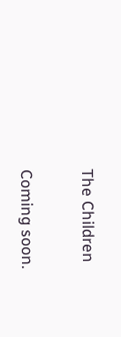The Children

Coming soon.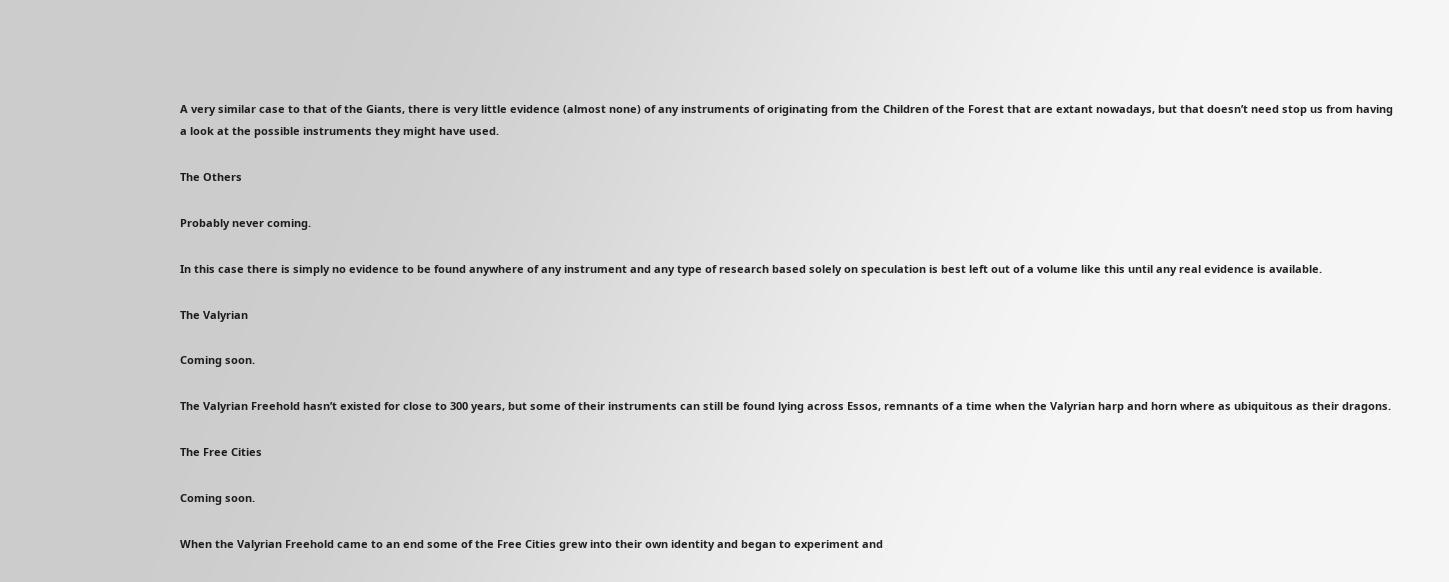A very similar case to that of the Giants, there is very little evidence (almost none) of any instruments of originating from the Children of the Forest that are extant nowadays, but that doesn’t need stop us from having a look at the possible instruments they might have used.

The Others

Probably never coming.

In this case there is simply no evidence to be found anywhere of any instrument and any type of research based solely on speculation is best left out of a volume like this until any real evidence is available.

The Valyrian

Coming soon.

The Valyrian Freehold hasn’t existed for close to 300 years, but some of their instruments can still be found lying across Essos, remnants of a time when the Valyrian harp and horn where as ubiquitous as their dragons.

The Free Cities

Coming soon.

When the Valyrian Freehold came to an end some of the Free Cities grew into their own identity and began to experiment and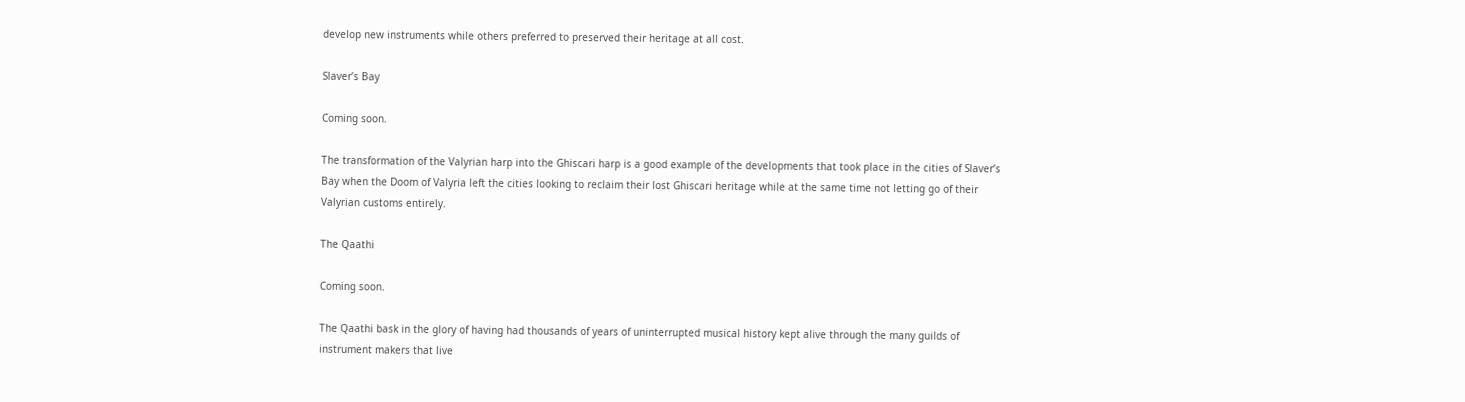develop new instruments while others preferred to preserved their heritage at all cost.

Slaver’s Bay

Coming soon.

The transformation of the Valyrian harp into the Ghiscari harp is a good example of the developments that took place in the cities of Slaver’s Bay when the Doom of Valyria left the cities looking to reclaim their lost Ghiscari heritage while at the same time not letting go of their Valyrian customs entirely.

The Qaathi

Coming soon.

The Qaathi bask in the glory of having had thousands of years of uninterrupted musical history kept alive through the many guilds of instrument makers that live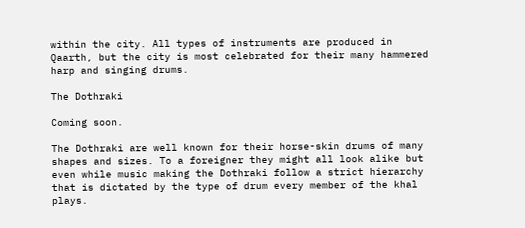within the city. All types of instruments are produced in Qaarth, but the city is most celebrated for their many hammered harp and singing drums.

The Dothraki

Coming soon.

The Dothraki are well known for their horse-skin drums of many shapes and sizes. To a foreigner they might all look alike but even while music making the Dothraki follow a strict hierarchy that is dictated by the type of drum every member of the khal plays.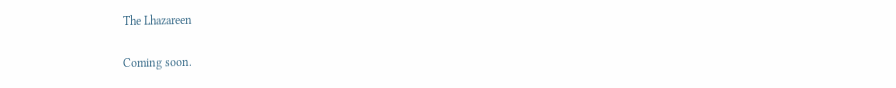The Lhazareen

Coming soon.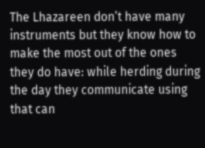The Lhazareen don’t have many instruments but they know how to make the most out of the ones they do have: while herding during the day they communicate using that can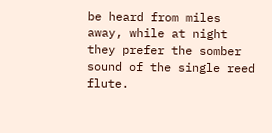be heard from miles away, while at night they prefer the somber sound of the single reed flute.